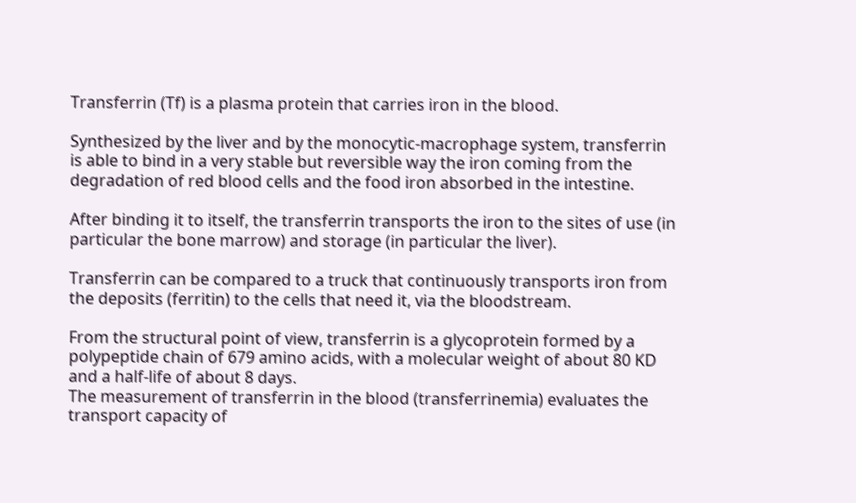Transferrin (Tf) is a plasma protein that carries iron in the blood.

Synthesized by the liver and by the monocytic-macrophage system, transferrin is able to bind in a very stable but reversible way the iron coming from the degradation of red blood cells and the food iron absorbed in the intestine.

After binding it to itself, the transferrin transports the iron to the sites of use (in particular the bone marrow) and storage (in particular the liver).

Transferrin can be compared to a truck that continuously transports iron from the deposits (ferritin) to the cells that need it, via the bloodstream.

From the structural point of view, transferrin is a glycoprotein formed by a polypeptide chain of 679 amino acids, with a molecular weight of about 80 KD and a half-life of about 8 days.
The measurement of transferrin in the blood (transferrinemia) evaluates the transport capacity of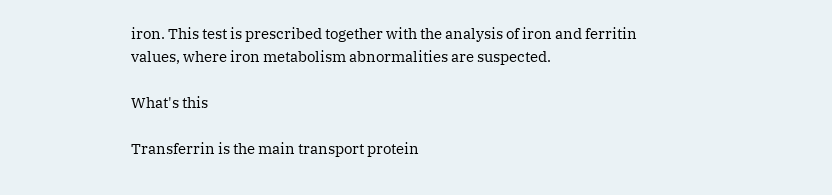iron. This test is prescribed together with the analysis of iron and ferritin values, where iron metabolism abnormalities are suspected.

What's this

Transferrin is the main transport protein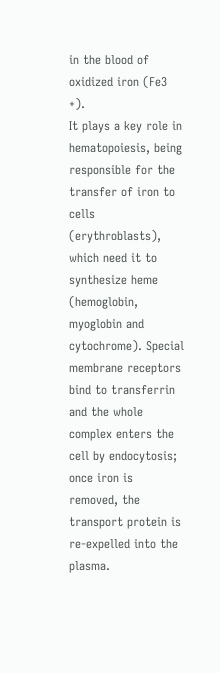in the blood of oxidized iron (Fe3 +).
It plays a key role in hematopoiesis, being responsible for the transfer of iron to cells (erythroblasts), which need it to synthesize heme (hemoglobin, myoglobin and cytochrome). Special membrane receptors bind to transferrin and the whole complex enters the cell by endocytosis; once iron is removed, the transport protein is re-expelled into the plasma.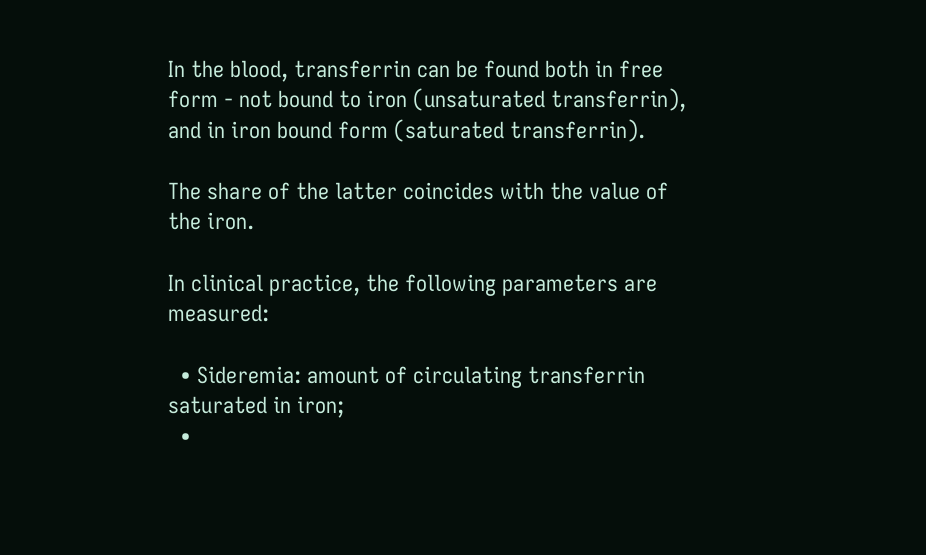In the blood, transferrin can be found both in free form - not bound to iron (unsaturated transferrin), and in iron bound form (saturated transferrin).

The share of the latter coincides with the value of the iron.

In clinical practice, the following parameters are measured:

  • Sideremia: amount of circulating transferrin saturated in iron;
  •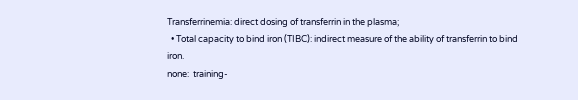Transferrinemia: direct dosing of transferrin in the plasma;
  • Total capacity to bind iron (TIBC): indirect measure of the ability of transferrin to bind iron.
none:  training-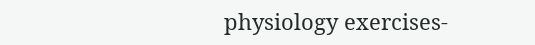physiology exercises-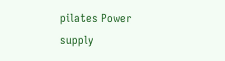pilates Power supply